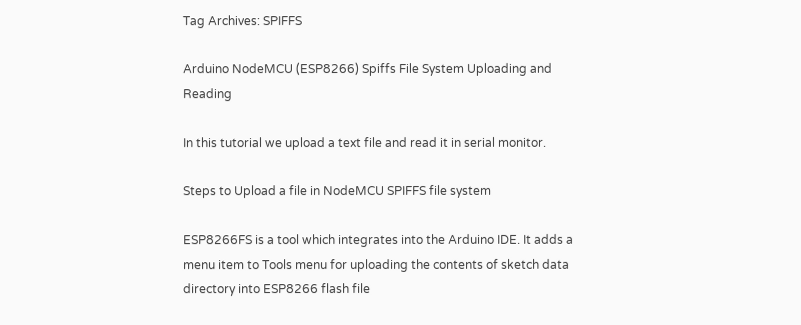Tag Archives: SPIFFS

Arduino NodeMCU (ESP8266) Spiffs File System Uploading and Reading

In this tutorial we upload a text file and read it in serial monitor.

Steps to Upload a file in NodeMCU SPIFFS file system

ESP8266FS is a tool which integrates into the Arduino IDE. It adds a menu item to Tools menu for uploading the contents of sketch data directory into ESP8266 flash file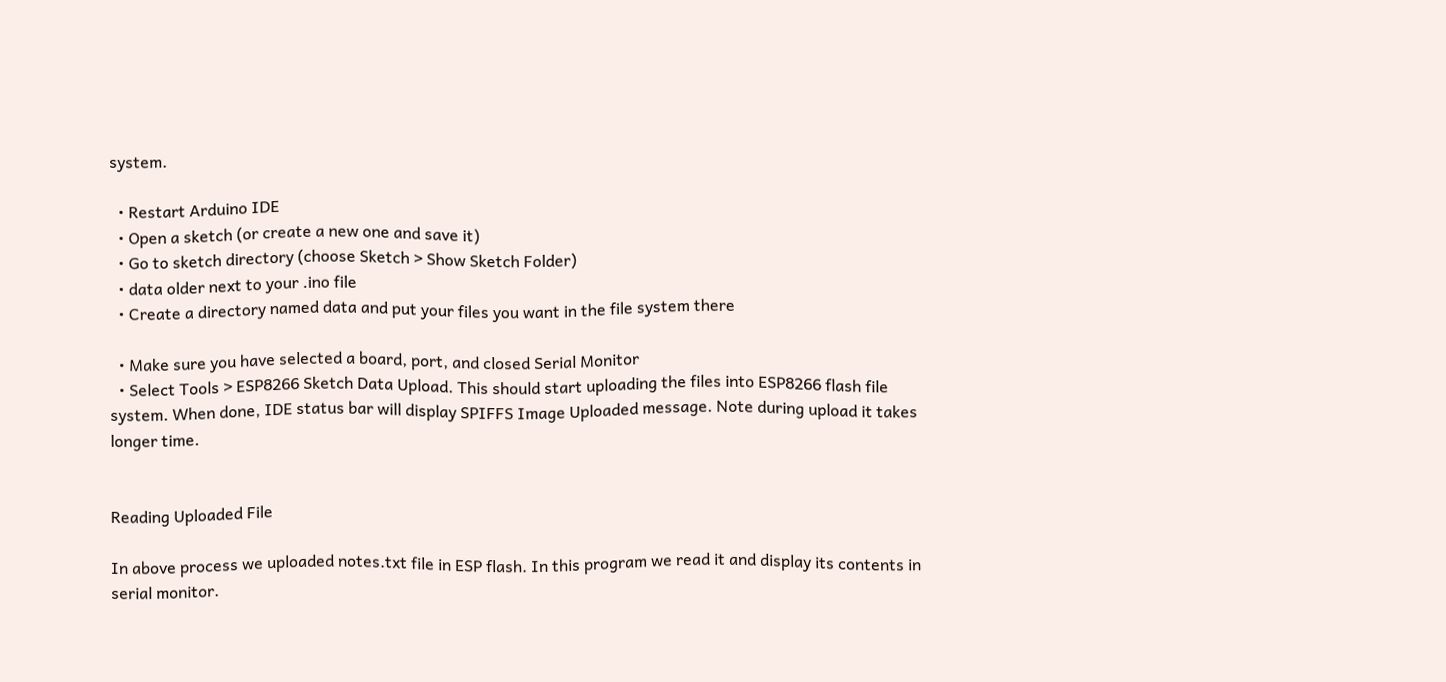system.

  • Restart Arduino IDE
  • Open a sketch (or create a new one and save it)
  • Go to sketch directory (choose Sketch > Show Sketch Folder)
  • data older next to your .ino file
  • Create a directory named data and put your files you want in the file system there

  • Make sure you have selected a board, port, and closed Serial Monitor
  • Select Tools > ESP8266 Sketch Data Upload. This should start uploading the files into ESP8266 flash file system. When done, IDE status bar will display SPIFFS Image Uploaded message. Note during upload it takes longer time.


Reading Uploaded File

In above process we uploaded notes.txt file in ESP flash. In this program we read it and display its contents in serial monitor.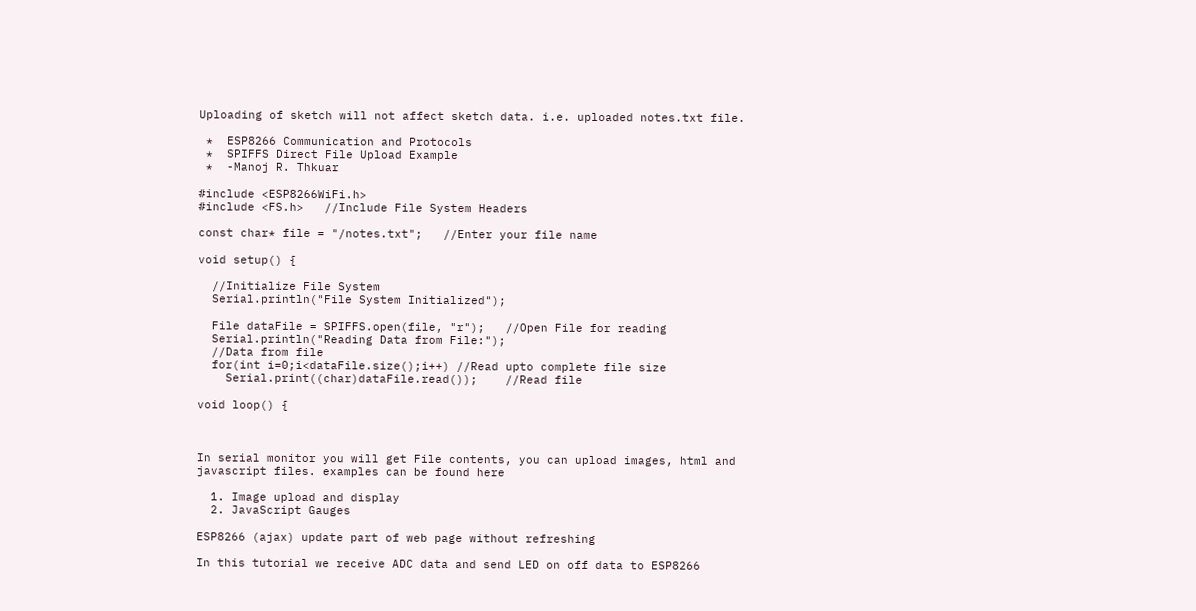Uploading of sketch will not affect sketch data. i.e. uploaded notes.txt file.

 *  ESP8266 Communication and Protocols
 *  SPIFFS Direct File Upload Example
 *  -Manoj R. Thkuar

#include <ESP8266WiFi.h>
#include <FS.h>   //Include File System Headers

const char* file = "/notes.txt";   //Enter your file name

void setup() {

  //Initialize File System
  Serial.println("File System Initialized");

  File dataFile = SPIFFS.open(file, "r");   //Open File for reading
  Serial.println("Reading Data from File:");
  //Data from file
  for(int i=0;i<dataFile.size();i++) //Read upto complete file size
    Serial.print((char)dataFile.read());    //Read file

void loop() {



In serial monitor you will get File contents, you can upload images, html and javascript files. examples can be found here

  1. Image upload and display
  2. JavaScript Gauges

ESP8266 (ajax) update part of web page without refreshing

In this tutorial we receive ADC data and send LED on off data to ESP8266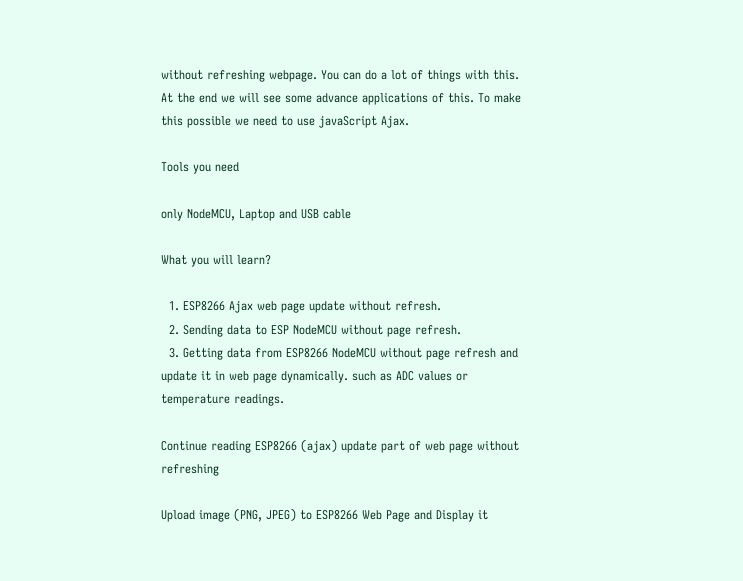without refreshing webpage. You can do a lot of things with this. At the end we will see some advance applications of this. To make this possible we need to use javaScript Ajax.

Tools you need

only NodeMCU, Laptop and USB cable

What you will learn?

  1. ESP8266 Ajax web page update without refresh.
  2. Sending data to ESP NodeMCU without page refresh.
  3. Getting data from ESP8266 NodeMCU without page refresh and update it in web page dynamically. such as ADC values or temperature readings.

Continue reading ESP8266 (ajax) update part of web page without refreshing

Upload image (PNG, JPEG) to ESP8266 Web Page and Display it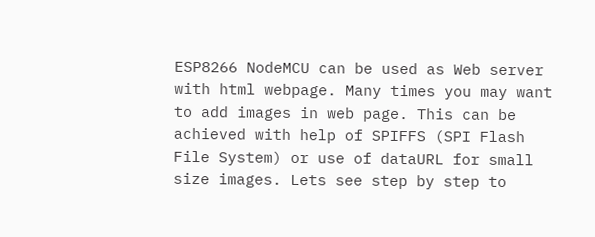ESP8266 NodeMCU can be used as Web server with html webpage. Many times you may want to add images in web page. This can be achieved with help of SPIFFS (SPI Flash File System) or use of dataURL for small size images. Lets see step by step to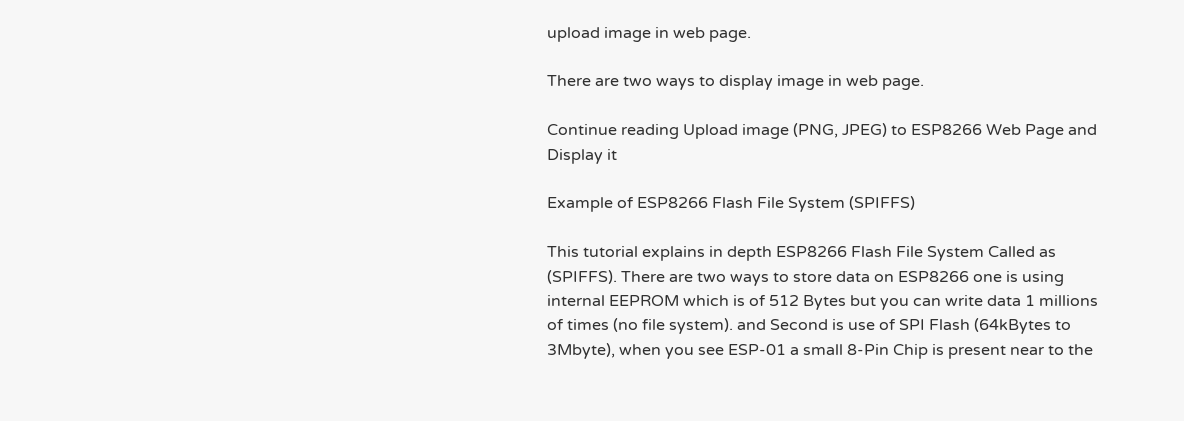upload image in web page.

There are two ways to display image in web page.

Continue reading Upload image (PNG, JPEG) to ESP8266 Web Page and Display it

Example of ESP8266 Flash File System (SPIFFS)

This tutorial explains in depth ESP8266 Flash File System Called as (SPIFFS). There are two ways to store data on ESP8266 one is using internal EEPROM which is of 512 Bytes but you can write data 1 millions of times (no file system). and Second is use of SPI Flash (64kBytes to 3Mbyte), when you see ESP-01 a small 8-Pin Chip is present near to the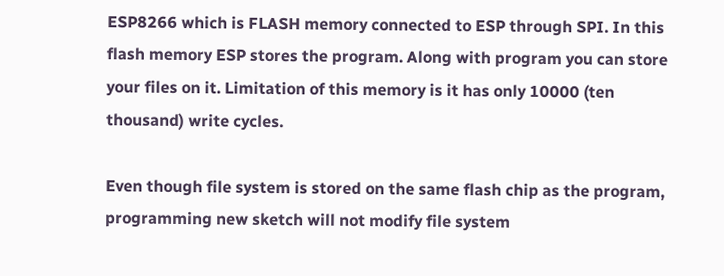ESP8266 which is FLASH memory connected to ESP through SPI. In this flash memory ESP stores the program. Along with program you can store your files on it. Limitation of this memory is it has only 10000 (ten thousand) write cycles.

Even though file system is stored on the same flash chip as the program, programming new sketch will not modify file system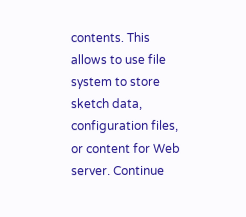contents. This allows to use file system to store sketch data, configuration files, or content for Web server. Continue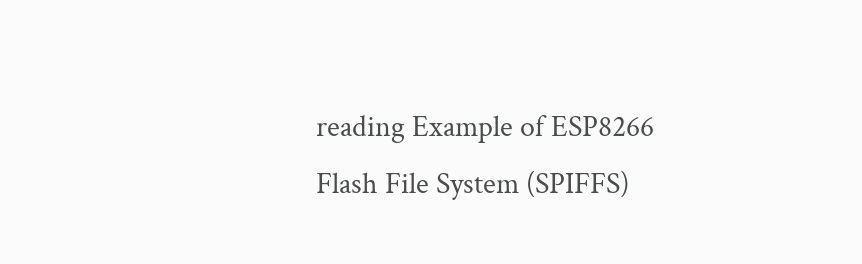reading Example of ESP8266 Flash File System (SPIFFS)